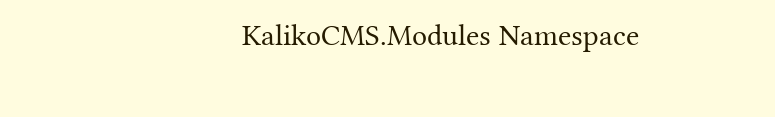KalikoCMS.Modules Namespace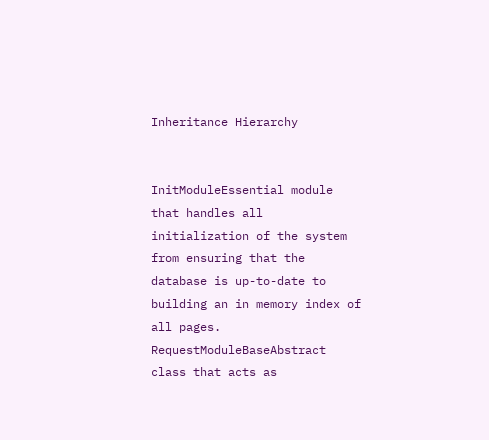Inheritance Hierarchy


InitModuleEssential module that handles all initialization of the system from ensuring that the database is up-to-date to building an in memory index of all pages.
RequestModuleBaseAbstract class that acts as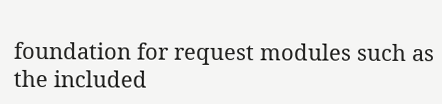foundation for request modules such as the included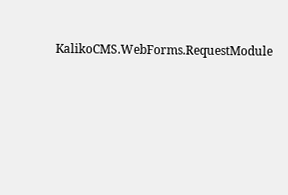KalikoCMS.WebForms.RequestModule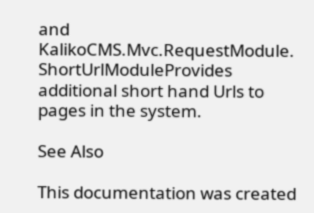and KalikoCMS.Mvc.RequestModule.
ShortUrlModuleProvides additional short hand Urls to pages in the system.

See Also

This documentation was created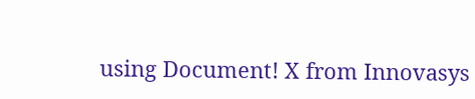using Document! X from Innovasys